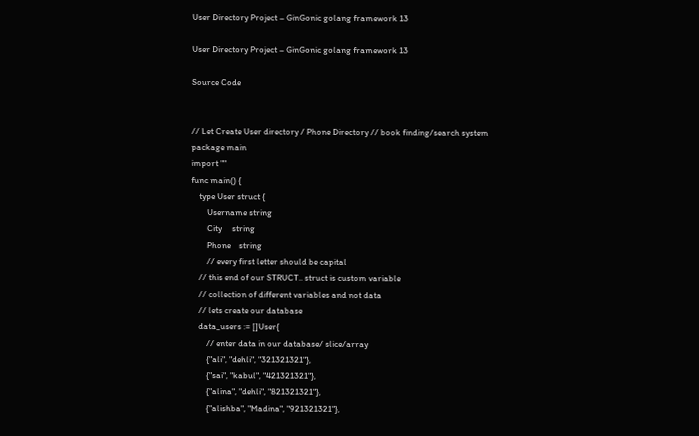User Directory Project – GinGonic golang framework 13

User Directory Project – GinGonic golang framework 13

Source Code


// Let Create User directory / Phone Directory // book finding/search system
package main
import ""
func main() {
    type User struct {
        Username string
        City     string
        Phone    string
        // every first letter should be capital
    // this end of our STRUCT.. struct is custom variable
    // collection of different variables and not data
    // lets create our database
    data_users := []User{
        // enter data in our database/ slice/array
        {"ali", "dehli", "321321321"},
        {"sai", "kabul", "421321321"},
        {"alina", "dehli", "821321321"},
        {"alishba", "Madina", "921321321"},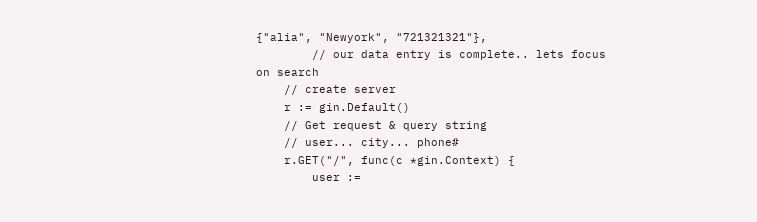{"alia", "Newyork", "721321321"},
        // our data entry is complete.. lets focus on search
    // create server
    r := gin.Default()
    // Get request & query string
    // user... city... phone#
    r.GET("/", func(c *gin.Context) {
        user :=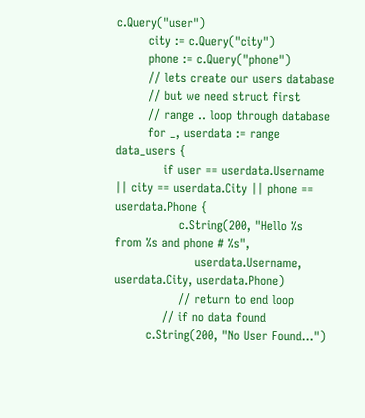c.Query("user")
        city := c.Query("city")
        phone := c.Query("phone")
        // lets create our users database
        // but we need struct first
        // range .. loop through database
        for _, userdata := range data_users {
            if user == userdata.Username || city == userdata.City || phone == userdata.Phone {
                c.String(200, "Hello %s from %s and phone # %s",
                    userdata.Username, userdata.City, userdata.Phone)
                // return to end loop
            // if no data found
        c.String(200, "No User Found...")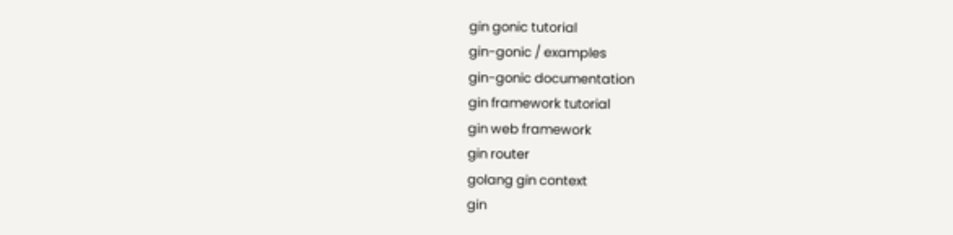gin gonic tutorial
gin-gonic / examples
gin-gonic documentation
gin framework tutorial
gin web framework
gin router
golang gin context
gin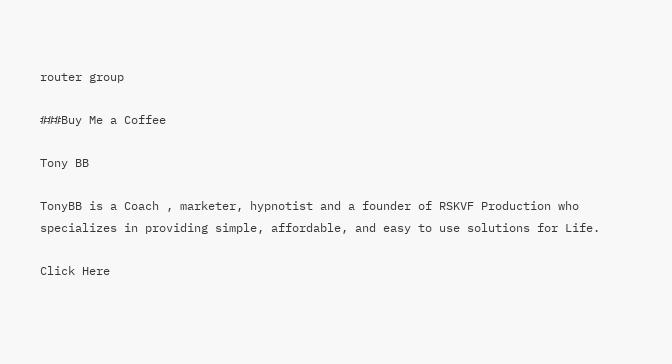router group

###Buy Me a Coffee

Tony BB

TonyBB is a Coach , marketer, hypnotist and a founder of RSKVF Production who specializes in providing simple, affordable, and easy to use solutions for Life.

Click Here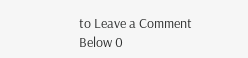to Leave a Comment Below 0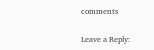comments

Leave a Reply: